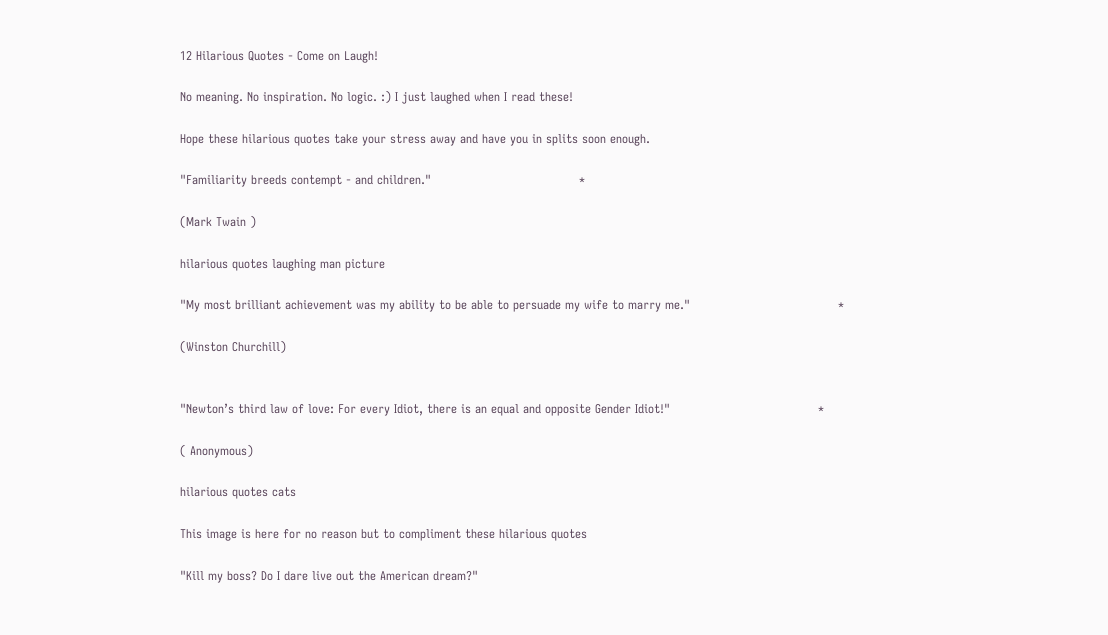12 Hilarious Quotes - Come on Laugh!

No meaning. No inspiration. No logic. :) I just laughed when I read these!

Hope these hilarious quotes take your stress away and have you in splits soon enough.

"Familiarity breeds contempt - and children."                                     *

(Mark Twain )

hilarious quotes laughing man picture

"My most brilliant achievement was my ability to be able to persuade my wife to marry me."                                     *

(Winston Churchill)


"Newton’s third law of love: For every Idiot, there is an equal and opposite Gender Idiot!"                                     *

( Anonymous)

hilarious quotes cats

This image is here for no reason but to compliment these hilarious quotes

"Kill my boss? Do I dare live out the American dream?"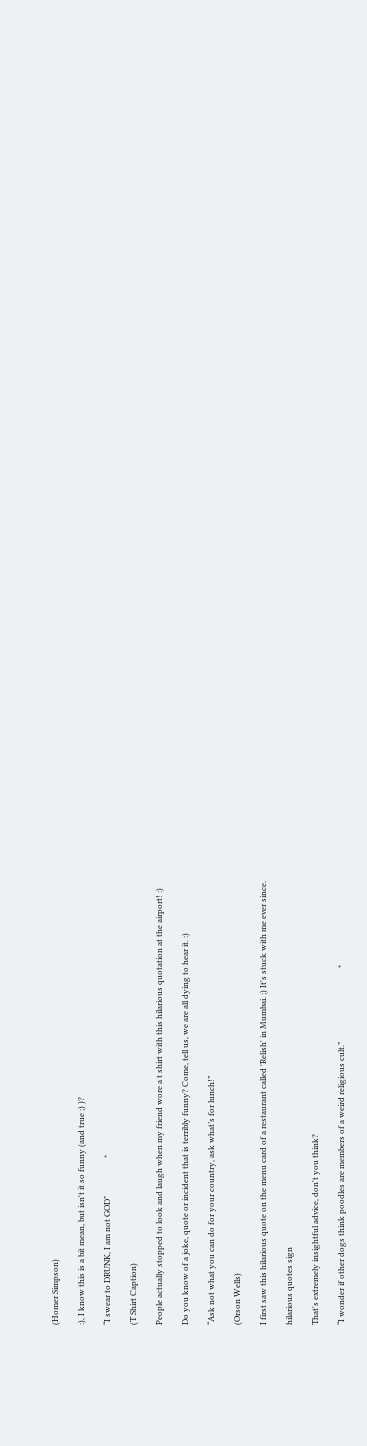(Homer Simpson)

:), I know this is a bit mean, but isn't it so funny (and true ;) )?

“I swear to DRUNK, I am not GOD"                   *

(T Shirt Caption)

People actually stopped to look and laugh when my friend wore a t shirt with this hilarious quotation at the airport! :)

Do you know of a joke, quote or incident that is terribly funny? Come, tell us, we are all dying to hear it. :)

“Ask not what you can do for your country, ask what’s for lunch!”

(Orson Wells)

I first saw this hilarious quote on the menu card of a restaurant called 'Relish' in Mumbai. ;) It's stuck with me ever since.

hilarious quotes sign

That's extremely insightful advice, don't you think?

“I wonder if other dogs think poodles are members of a weird religious cult.”                                     *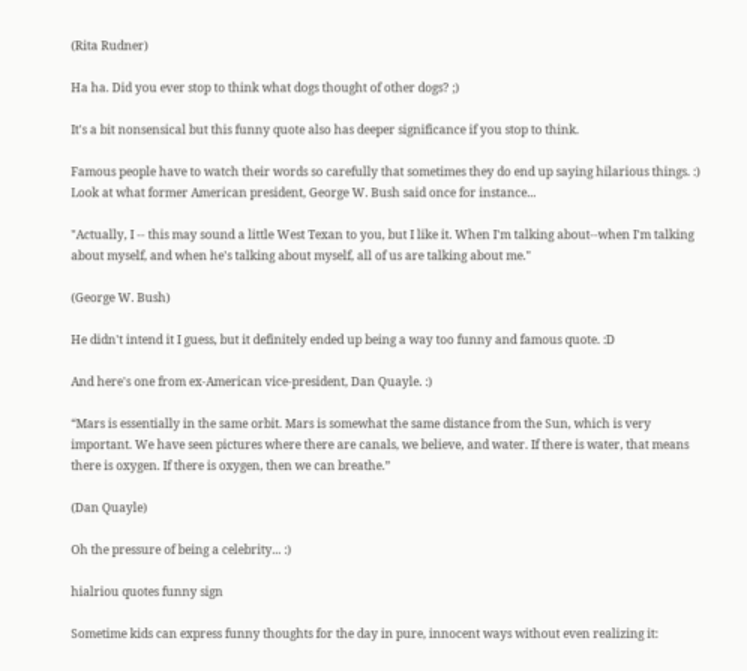(Rita Rudner)

Ha ha. Did you ever stop to think what dogs thought of other dogs? ;)

It's a bit nonsensical but this funny quote also has deeper significance if you stop to think.

Famous people have to watch their words so carefully that sometimes they do end up saying hilarious things. :) Look at what former American president, George W. Bush said once for instance...

"Actually, I -- this may sound a little West Texan to you, but I like it. When I'm talking about--when I'm talking about myself, and when he's talking about myself, all of us are talking about me."

(George W. Bush)

He didn't intend it I guess, but it definitely ended up being a way too funny and famous quote. :D

And here's one from ex-American vice-president, Dan Quayle. :)

“Mars is essentially in the same orbit. Mars is somewhat the same distance from the Sun, which is very important. We have seen pictures where there are canals, we believe, and water. If there is water, that means there is oxygen. If there is oxygen, then we can breathe.”

(Dan Quayle)

Oh the pressure of being a celebrity... :)

hialriou quotes funny sign

Sometime kids can express funny thoughts for the day in pure, innocent ways without even realizing it: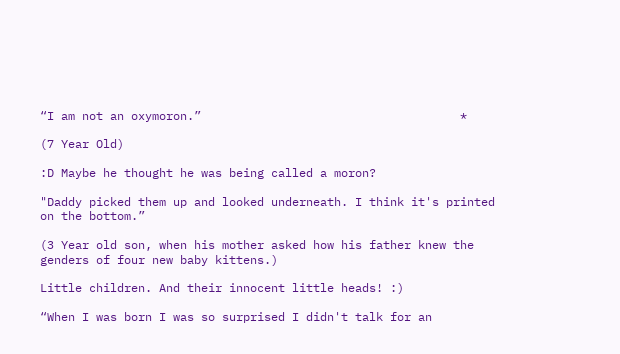“I am not an oxymoron.”                                     *

(7 Year Old)

:D Maybe he thought he was being called a moron?

"Daddy picked them up and looked underneath. I think it's printed on the bottom.”

(3 Year old son, when his mother asked how his father knew the genders of four new baby kittens.)

Little children. And their innocent little heads! :)

“When I was born I was so surprised I didn't talk for an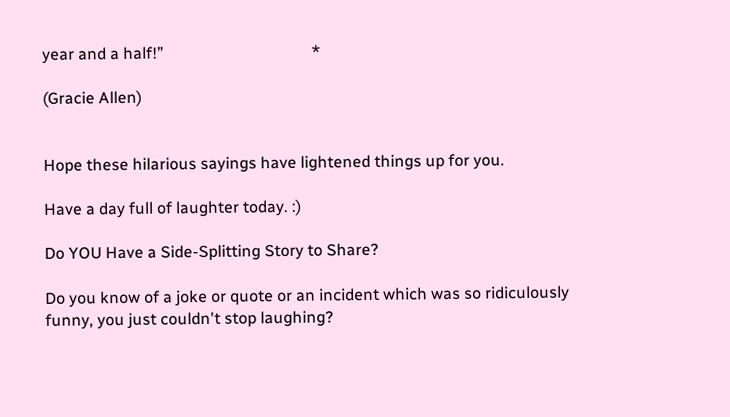year and a half!”                                     *

(Gracie Allen)


Hope these hilarious sayings have lightened things up for you.

Have a day full of laughter today. :)

Do YOU Have a Side-Splitting Story to Share?

Do you know of a joke or quote or an incident which was so ridiculously funny, you just couldn't stop laughing?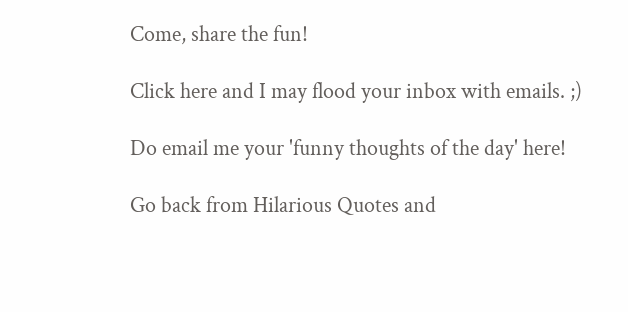Come, share the fun!

Click here and I may flood your inbox with emails. ;)

Do email me your 'funny thoughts of the day' here!

Go back from Hilarious Quotes and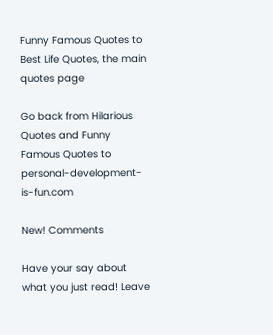Funny Famous Quotes to Best Life Quotes, the main quotes page

Go back from Hilarious Quotes and Funny Famous Quotes to personal-development-is-fun.com

New! Comments

Have your say about what you just read! Leave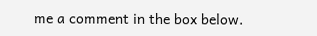me a comment in the box below.